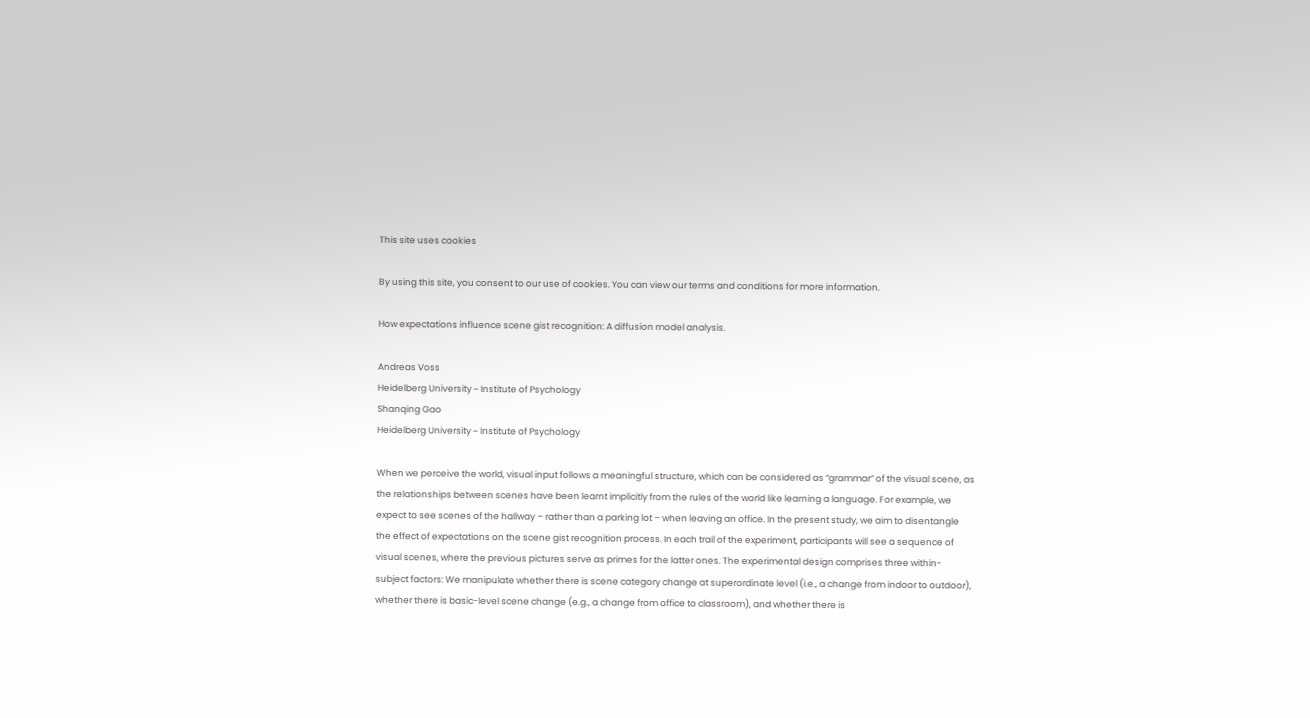This site uses cookies

By using this site, you consent to our use of cookies. You can view our terms and conditions for more information.

How expectations influence scene gist recognition: A diffusion model analysis.

Andreas Voss
Heidelberg University ~ Institute of Psychology
Shanqing Gao
Heidelberg University ~ Institute of Psychology

When we perceive the world, visual input follows a meaningful structure, which can be considered as “grammar” of the visual scene, as the relationships between scenes have been learnt implicitly from the rules of the world like learning a language. For example, we expect to see scenes of the hallway – rather than a parking lot – when leaving an office. In the present study, we aim to disentangle the effect of expectations on the scene gist recognition process. In each trail of the experiment, participants will see a sequence of visual scenes, where the previous pictures serve as primes for the latter ones. The experimental design comprises three within-subject factors: We manipulate whether there is scene category change at superordinate level (i.e., a change from indoor to outdoor), whether there is basic-level scene change (e.g., a change from office to classroom), and whether there is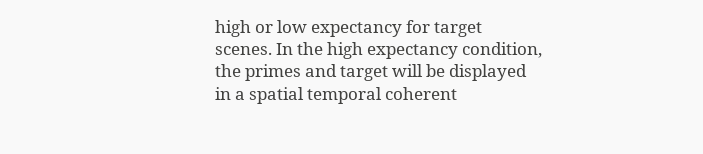high or low expectancy for target scenes. In the high expectancy condition, the primes and target will be displayed in a spatial temporal coherent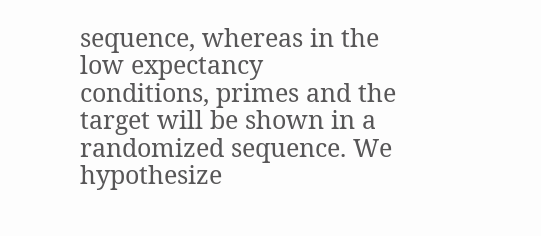sequence, whereas in the low expectancy conditions, primes and the target will be shown in a randomized sequence. We hypothesize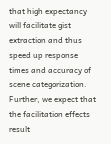that high expectancy will facilitate gist extraction and thus speed up response times and accuracy of scene categorization. Further, we expect that the facilitation effects result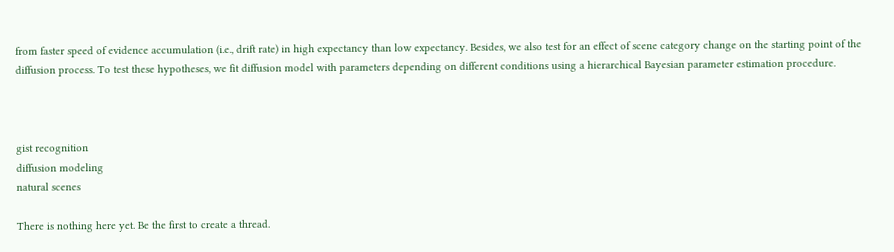from faster speed of evidence accumulation (i.e., drift rate) in high expectancy than low expectancy. Besides, we also test for an effect of scene category change on the starting point of the diffusion process. To test these hypotheses, we fit diffusion model with parameters depending on different conditions using a hierarchical Bayesian parameter estimation procedure.



gist recognition
diffusion modeling
natural scenes

There is nothing here yet. Be the first to create a thread.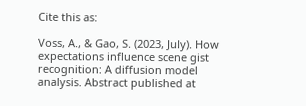Cite this as:

Voss, A., & Gao, S. (2023, July). How expectations influence scene gist recognition: A diffusion model analysis. Abstract published at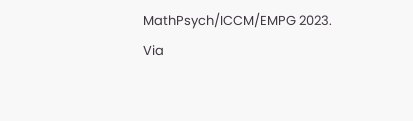MathPsych/ICCM/EMPG 2023. Via